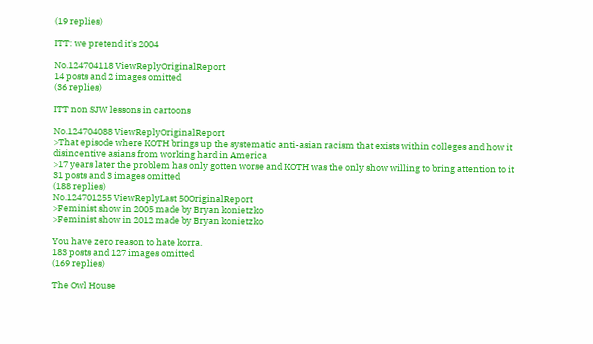(19 replies)

ITT: we pretend it's 2004

No.124704118 ViewReplyOriginalReport
14 posts and 2 images omitted
(36 replies)

ITT non SJW lessons in cartoons

No.124704088 ViewReplyOriginalReport
>That episode where KOTH brings up the systematic anti-asian racism that exists within colleges and how it disincentive asians from working hard in America
>17 years later the problem has only gotten worse and KOTH was the only show willing to bring attention to it
31 posts and 3 images omitted
(188 replies)
No.124701255 ViewReplyLast 50OriginalReport
>Feminist show in 2005 made by Bryan konietzko
>Feminist show in 2012 made by Bryan konietzko

You have zero reason to hate korra.
183 posts and 127 images omitted
(169 replies)

The Owl House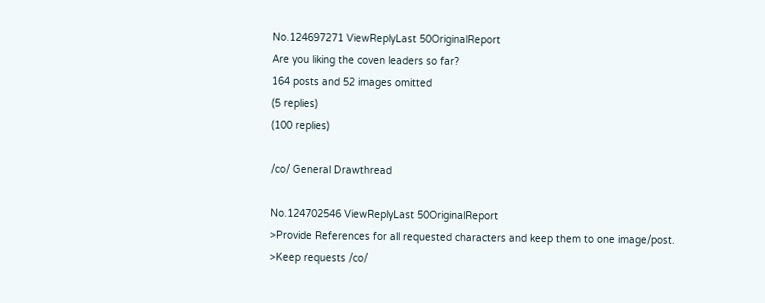No.124697271 ViewReplyLast 50OriginalReport
Are you liking the coven leaders so far?
164 posts and 52 images omitted
(5 replies)
(100 replies)

/co/ General Drawthread

No.124702546 ViewReplyLast 50OriginalReport
>Provide References for all requested characters and keep them to one image/post.
>Keep requests /co/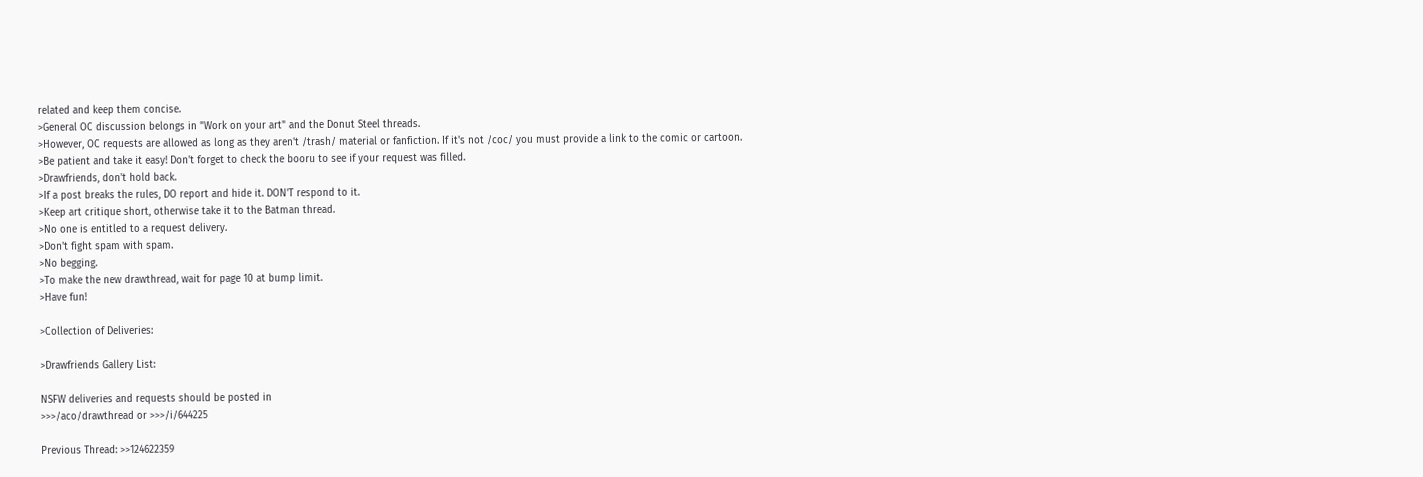related and keep them concise.
>General OC discussion belongs in "Work on your art" and the Donut Steel threads.
>However, OC requests are allowed as long as they aren't /trash/ material or fanfiction. If it's not /coc/ you must provide a link to the comic or cartoon.
>Be patient and take it easy! Don't forget to check the booru to see if your request was filled.
>Drawfriends, don't hold back.
>If a post breaks the rules, DO report and hide it. DON'T respond to it.
>Keep art critique short, otherwise take it to the Batman thread.
>No one is entitled to a request delivery.
>Don't fight spam with spam.
>No begging.
>To make the new drawthread, wait for page 10 at bump limit.
>Have fun!

>Collection of Deliveries:

>Drawfriends Gallery List:

NSFW deliveries and requests should be posted in
>>>/aco/drawthread or >>>/i/644225

Previous Thread: >>124622359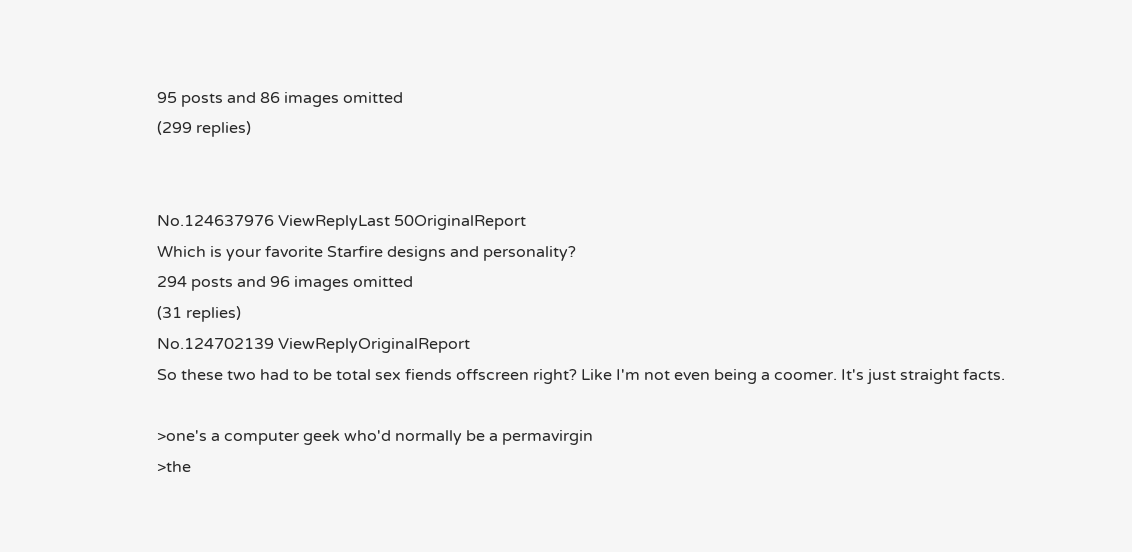95 posts and 86 images omitted
(299 replies)


No.124637976 ViewReplyLast 50OriginalReport
Which is your favorite Starfire designs and personality?
294 posts and 96 images omitted
(31 replies)
No.124702139 ViewReplyOriginalReport
So these two had to be total sex fiends offscreen right? Like I'm not even being a coomer. It's just straight facts.

>one's a computer geek who'd normally be a permavirgin
>the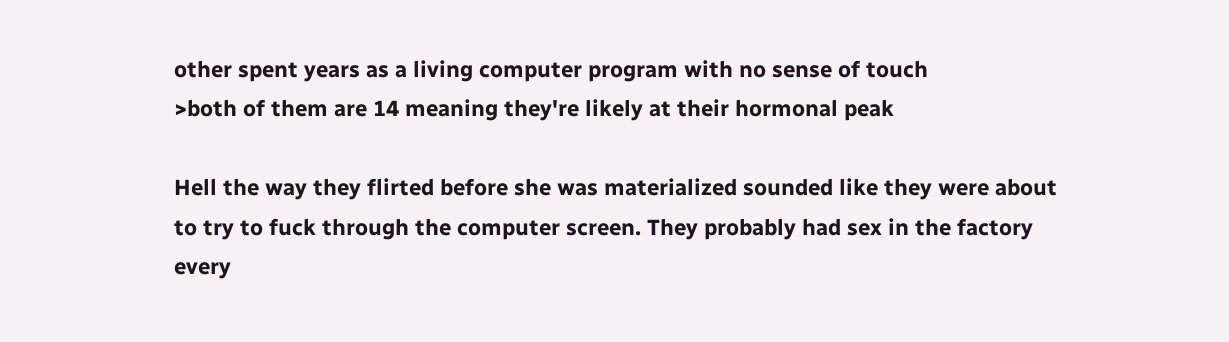other spent years as a living computer program with no sense of touch
>both of them are 14 meaning they're likely at their hormonal peak

Hell the way they flirted before she was materialized sounded like they were about to try to fuck through the computer screen. They probably had sex in the factory every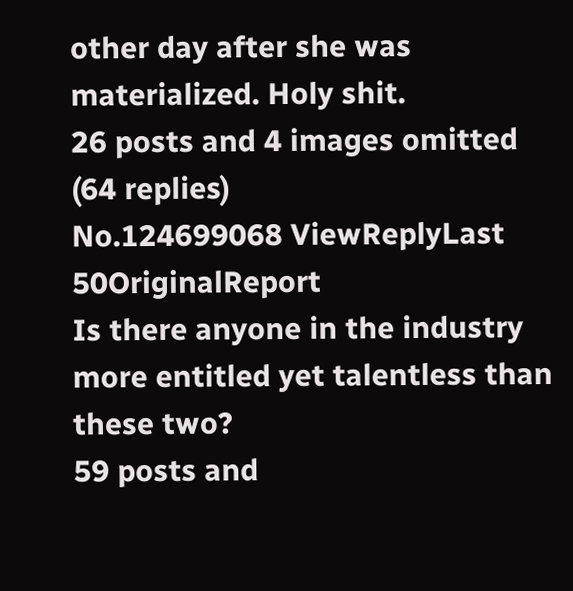other day after she was materialized. Holy shit.
26 posts and 4 images omitted
(64 replies)
No.124699068 ViewReplyLast 50OriginalReport
Is there anyone in the industry more entitled yet talentless than these two?
59 posts and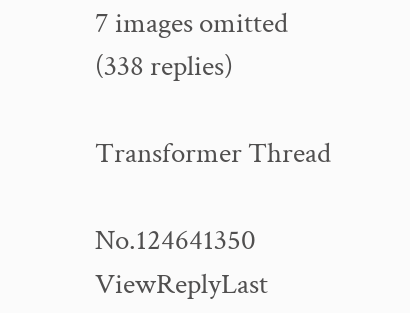7 images omitted
(338 replies)

Transformer Thread

No.124641350 ViewReplyLast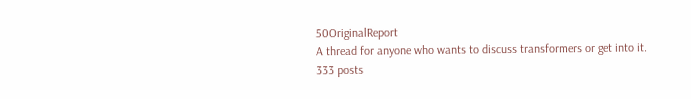50OriginalReport
A thread for anyone who wants to discuss transformers or get into it.
333 posts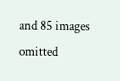and 85 images omitted